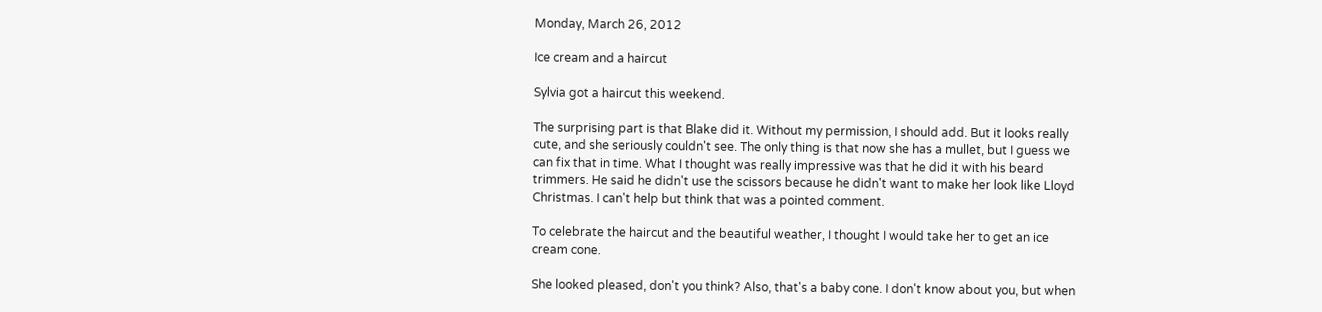Monday, March 26, 2012

Ice cream and a haircut

Sylvia got a haircut this weekend.

The surprising part is that Blake did it. Without my permission, I should add. But it looks really cute, and she seriously couldn't see. The only thing is that now she has a mullet, but I guess we can fix that in time. What I thought was really impressive was that he did it with his beard trimmers. He said he didn't use the scissors because he didn't want to make her look like Lloyd Christmas. I can't help but think that was a pointed comment.

To celebrate the haircut and the beautiful weather, I thought I would take her to get an ice cream cone.

She looked pleased, don't you think? Also, that's a baby cone. I don't know about you, but when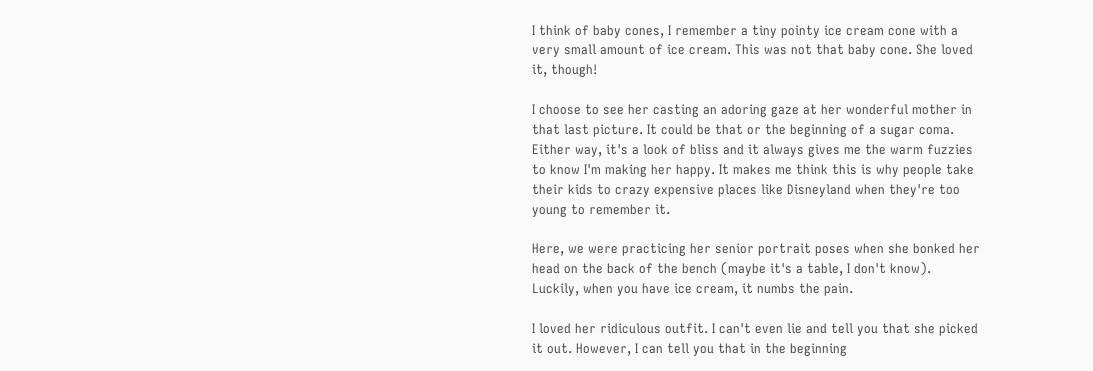I think of baby cones, I remember a tiny pointy ice cream cone with a very small amount of ice cream. This was not that baby cone. She loved it, though!

I choose to see her casting an adoring gaze at her wonderful mother in that last picture. It could be that or the beginning of a sugar coma. Either way, it's a look of bliss and it always gives me the warm fuzzies to know I'm making her happy. It makes me think this is why people take their kids to crazy expensive places like Disneyland when they're too young to remember it.

Here, we were practicing her senior portrait poses when she bonked her head on the back of the bench (maybe it's a table, I don't know). Luckily, when you have ice cream, it numbs the pain.

I loved her ridiculous outfit. I can't even lie and tell you that she picked it out. However, I can tell you that in the beginning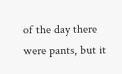of the day there were pants, but it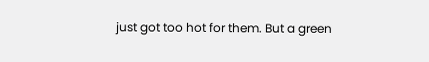just got too hot for them. But a green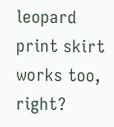leopard print skirt works too, right?